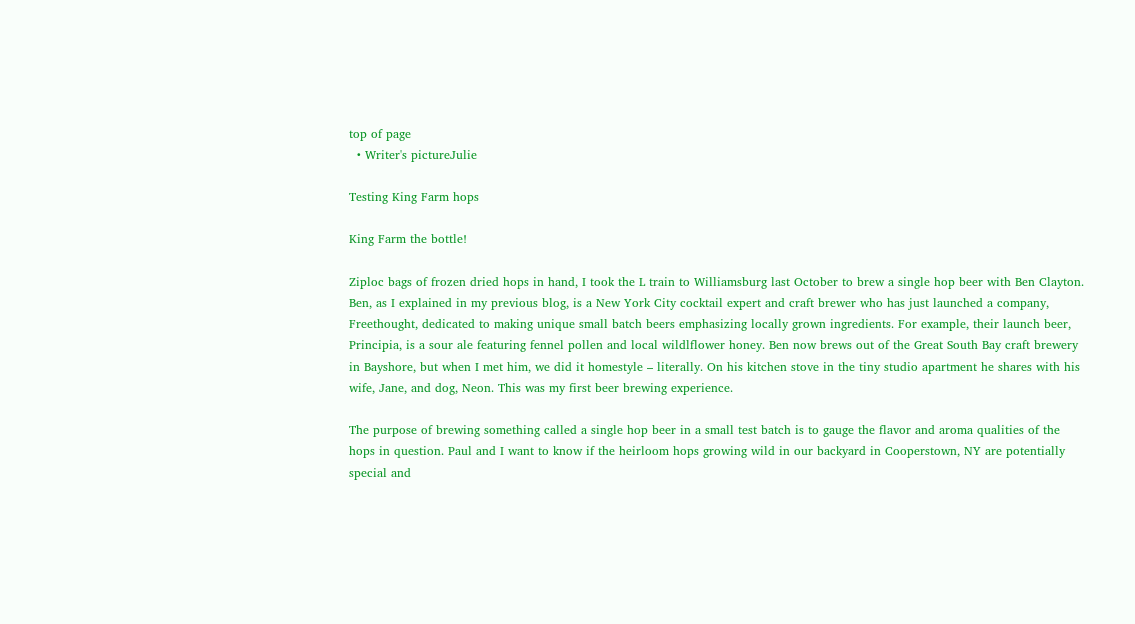top of page
  • Writer's pictureJulie

Testing King Farm hops

King Farm the bottle!

Ziploc bags of frozen dried hops in hand, I took the L train to Williamsburg last October to brew a single hop beer with Ben Clayton. Ben, as I explained in my previous blog, is a New York City cocktail expert and craft brewer who has just launched a company, Freethought, dedicated to making unique small batch beers emphasizing locally grown ingredients. For example, their launch beer, Principia, is a sour ale featuring fennel pollen and local wildlflower honey. Ben now brews out of the Great South Bay craft brewery in Bayshore, but when I met him, we did it homestyle – literally. On his kitchen stove in the tiny studio apartment he shares with his wife, Jane, and dog, Neon. This was my first beer brewing experience.

The purpose of brewing something called a single hop beer in a small test batch is to gauge the flavor and aroma qualities of the hops in question. Paul and I want to know if the heirloom hops growing wild in our backyard in Cooperstown, NY are potentially special and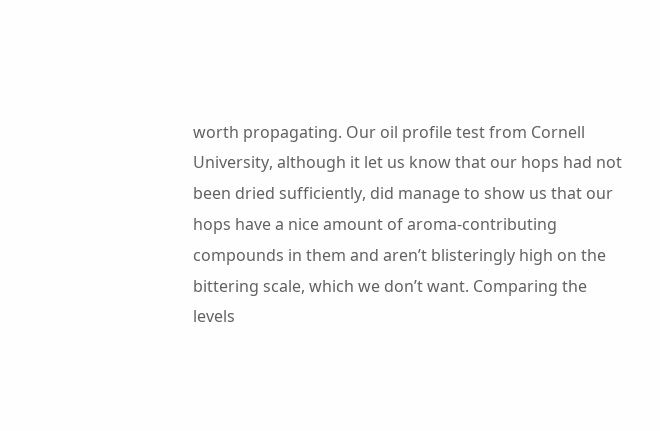worth propagating. Our oil profile test from Cornell University, although it let us know that our hops had not been dried sufficiently, did manage to show us that our hops have a nice amount of aroma-contributing compounds in them and aren’t blisteringly high on the bittering scale, which we don’t want. Comparing the levels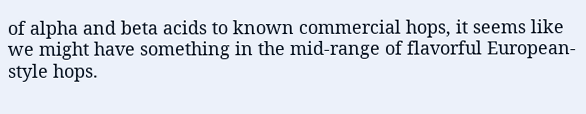of alpha and beta acids to known commercial hops, it seems like we might have something in the mid-range of flavorful European-style hops.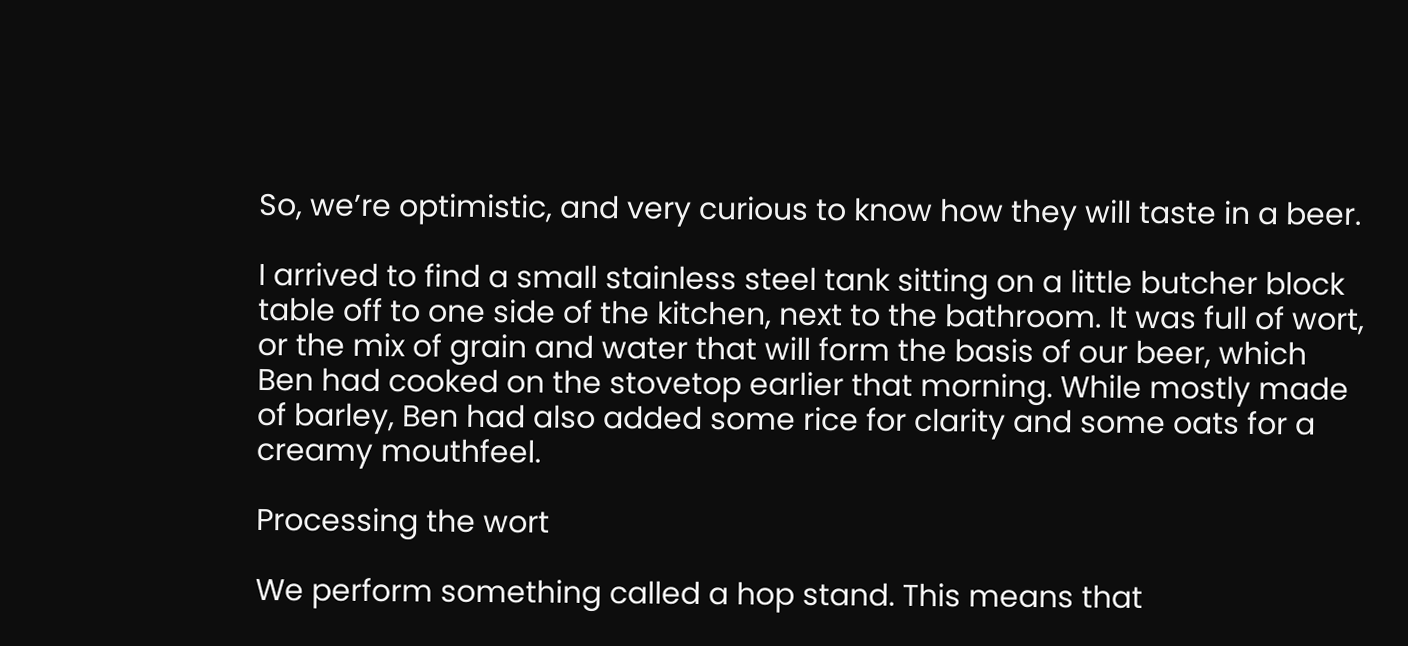So, we’re optimistic, and very curious to know how they will taste in a beer.

I arrived to find a small stainless steel tank sitting on a little butcher block table off to one side of the kitchen, next to the bathroom. It was full of wort, or the mix of grain and water that will form the basis of our beer, which Ben had cooked on the stovetop earlier that morning. While mostly made of barley, Ben had also added some rice for clarity and some oats for a creamy mouthfeel.

Processing the wort

We perform something called a hop stand. This means that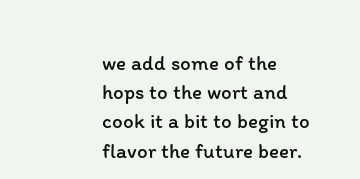we add some of the hops to the wort and cook it a bit to begin to flavor the future beer.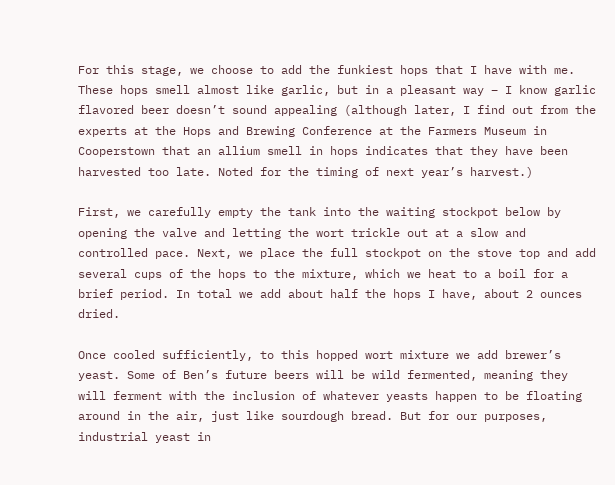For this stage, we choose to add the funkiest hops that I have with me. These hops smell almost like garlic, but in a pleasant way – I know garlic flavored beer doesn’t sound appealing (although later, I find out from the experts at the Hops and Brewing Conference at the Farmers Museum in Cooperstown that an allium smell in hops indicates that they have been harvested too late. Noted for the timing of next year’s harvest.)

First, we carefully empty the tank into the waiting stockpot below by opening the valve and letting the wort trickle out at a slow and controlled pace. Next, we place the full stockpot on the stove top and add several cups of the hops to the mixture, which we heat to a boil for a brief period. In total we add about half the hops I have, about 2 ounces dried.

Once cooled sufficiently, to this hopped wort mixture we add brewer’s yeast. Some of Ben’s future beers will be wild fermented, meaning they will ferment with the inclusion of whatever yeasts happen to be floating around in the air, just like sourdough bread. But for our purposes, industrial yeast in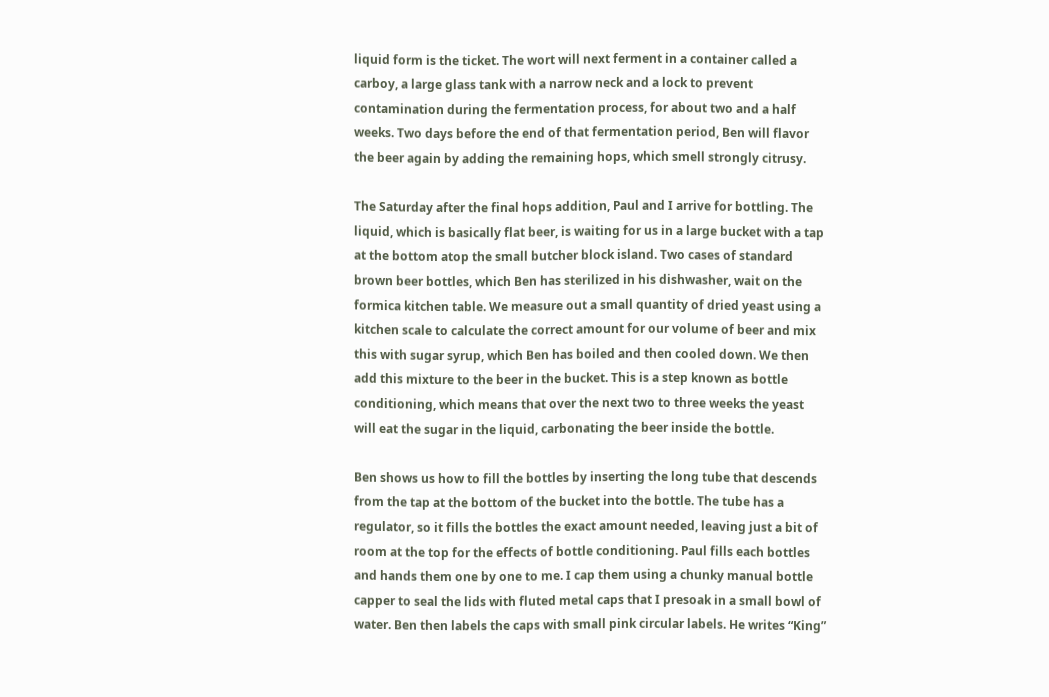liquid form is the ticket. The wort will next ferment in a container called a carboy, a large glass tank with a narrow neck and a lock to prevent contamination during the fermentation process, for about two and a half weeks. Two days before the end of that fermentation period, Ben will flavor the beer again by adding the remaining hops, which smell strongly citrusy.

The Saturday after the final hops addition, Paul and I arrive for bottling. The liquid, which is basically flat beer, is waiting for us in a large bucket with a tap at the bottom atop the small butcher block island. Two cases of standard brown beer bottles, which Ben has sterilized in his dishwasher, wait on the formica kitchen table. We measure out a small quantity of dried yeast using a kitchen scale to calculate the correct amount for our volume of beer and mix this with sugar syrup, which Ben has boiled and then cooled down. We then add this mixture to the beer in the bucket. This is a step known as bottle conditioning, which means that over the next two to three weeks the yeast will eat the sugar in the liquid, carbonating the beer inside the bottle.

Ben shows us how to fill the bottles by inserting the long tube that descends from the tap at the bottom of the bucket into the bottle. The tube has a regulator, so it fills the bottles the exact amount needed, leaving just a bit of room at the top for the effects of bottle conditioning. Paul fills each bottles and hands them one by one to me. I cap them using a chunky manual bottle capper to seal the lids with fluted metal caps that I presoak in a small bowl of water. Ben then labels the caps with small pink circular labels. He writes “King”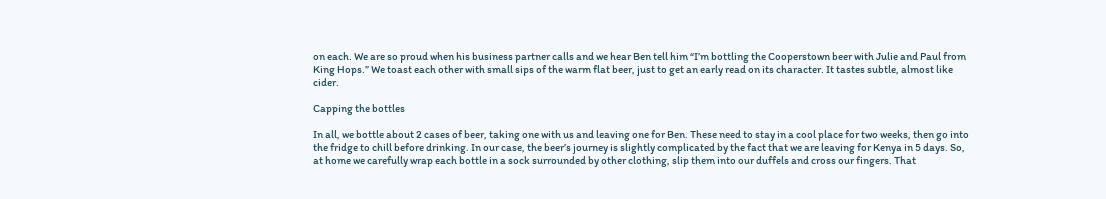on each. We are so proud when his business partner calls and we hear Ben tell him “I’m bottling the Cooperstown beer with Julie and Paul from King Hops.” We toast each other with small sips of the warm flat beer, just to get an early read on its character. It tastes subtle, almost like cider.

Capping the bottles

In all, we bottle about 2 cases of beer, taking one with us and leaving one for Ben. These need to stay in a cool place for two weeks, then go into the fridge to chill before drinking. In our case, the beer’s journey is slightly complicated by the fact that we are leaving for Kenya in 5 days. So, at home we carefully wrap each bottle in a sock surrounded by other clothing, slip them into our duffels and cross our fingers. That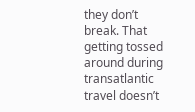they don’t break. That getting tossed around during transatlantic travel doesn’t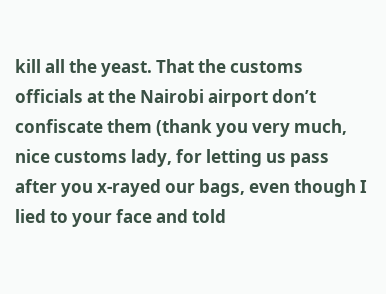kill all the yeast. That the customs officials at the Nairobi airport don’t confiscate them (thank you very much, nice customs lady, for letting us pass after you x-rayed our bags, even though I lied to your face and told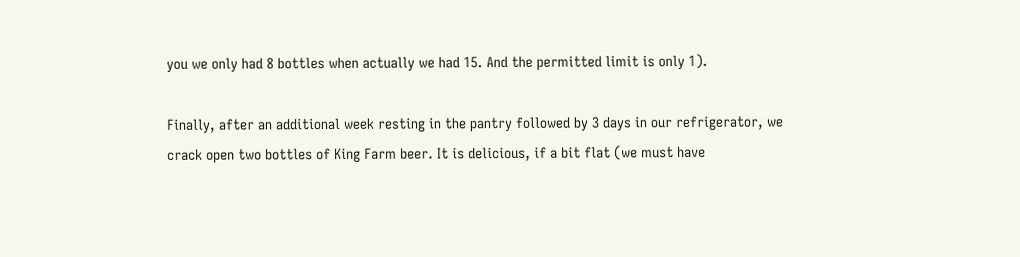you we only had 8 bottles when actually we had 15. And the permitted limit is only 1).

Finally, after an additional week resting in the pantry followed by 3 days in our refrigerator, we crack open two bottles of King Farm beer. It is delicious, if a bit flat (we must have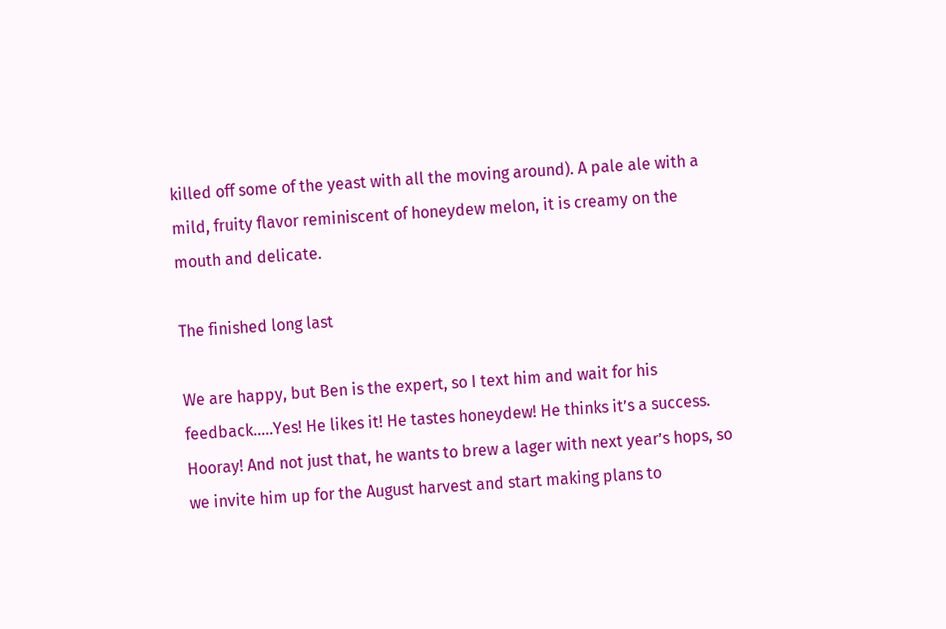killed off some of the yeast with all the moving around). A pale ale with a mild, fruity flavor reminiscent of honeydew melon, it is creamy on the mouth and delicate.

The finished long last

We are happy, but Ben is the expert, so I text him and wait for his feedback…..Yes! He likes it! He tastes honeydew! He thinks it’s a success. Hooray! And not just that, he wants to brew a lager with next year’s hops, so we invite him up for the August harvest and start making plans to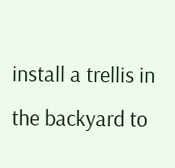install a trellis in the backyard to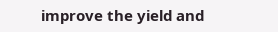improve the yield and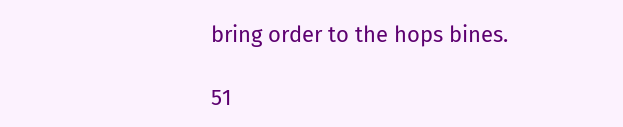bring order to the hops bines.

51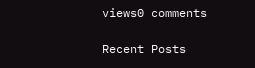views0 comments

Recent Posts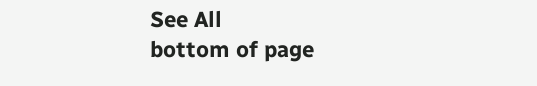See All
bottom of page